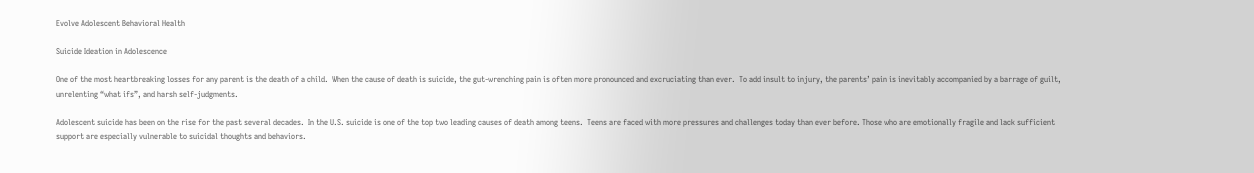Evolve Adolescent Behavioral Health

Suicide Ideation in Adolescence

One of the most heartbreaking losses for any parent is the death of a child.  When the cause of death is suicide, the gut-wrenching pain is often more pronounced and excruciating than ever.  To add insult to injury, the parents’ pain is inevitably accompanied by a barrage of guilt, unrelenting “what ifs”, and harsh self-judgments.

Adolescent suicide has been on the rise for the past several decades.  In the U.S. suicide is one of the top two leading causes of death among teens.  Teens are faced with more pressures and challenges today than ever before. Those who are emotionally fragile and lack sufficient support are especially vulnerable to suicidal thoughts and behaviors.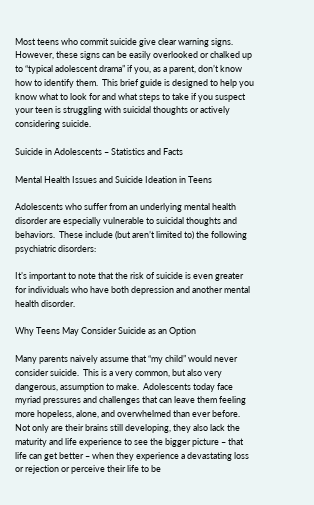Most teens who commit suicide give clear warning signs.  However, these signs can be easily overlooked or chalked up to “typical adolescent drama” if you, as a parent, don’t know how to identify them.  This brief guide is designed to help you know what to look for and what steps to take if you suspect your teen is struggling with suicidal thoughts or actively considering suicide.

Suicide in Adolescents – Statistics and Facts

Mental Health Issues and Suicide Ideation in Teens

Adolescents who suffer from an underlying mental health disorder are especially vulnerable to suicidal thoughts and behaviors.  These include (but aren’t limited to) the following psychiatric disorders:

It’s important to note that the risk of suicide is even greater for individuals who have both depression and another mental health disorder.

Why Teens May Consider Suicide as an Option

Many parents naively assume that “my child” would never consider suicide.  This is a very common, but also very dangerous, assumption to make.  Adolescents today face myriad pressures and challenges that can leave them feeling more hopeless, alone, and overwhelmed than ever before.  Not only are their brains still developing, they also lack the maturity and life experience to see the bigger picture – that life can get better – when they experience a devastating loss or rejection or perceive their life to be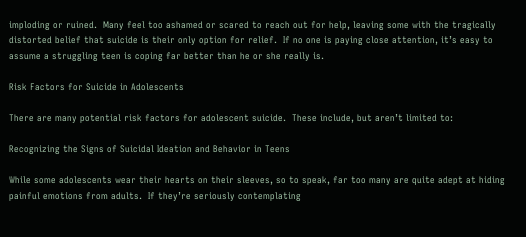imploding or ruined.  Many feel too ashamed or scared to reach out for help, leaving some with the tragically distorted belief that suicide is their only option for relief.  If no one is paying close attention, it’s easy to assume a struggling teen is coping far better than he or she really is.

Risk Factors for Suicide in Adolescents

There are many potential risk factors for adolescent suicide.  These include, but aren’t limited to:

Recognizing the Signs of Suicidal Ideation and Behavior in Teens

While some adolescents wear their hearts on their sleeves, so to speak, far too many are quite adept at hiding painful emotions from adults.  If they’re seriously contemplating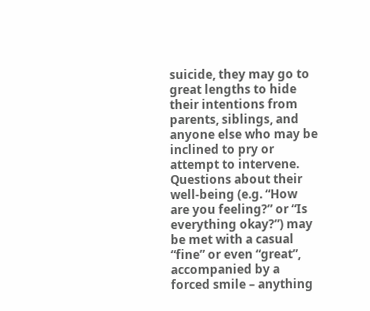suicide, they may go to great lengths to hide their intentions from parents, siblings, and anyone else who may be inclined to pry or attempt to intervene.  Questions about their well-being (e.g. “How are you feeling?” or “Is everything okay?”) may be met with a casual “fine” or even “great”, accompanied by a forced smile – anything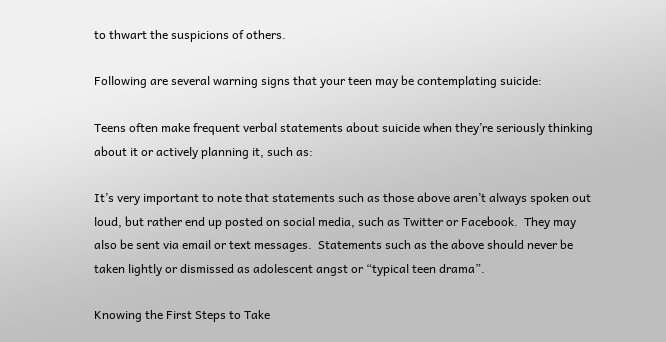to thwart the suspicions of others.

Following are several warning signs that your teen may be contemplating suicide:

Teens often make frequent verbal statements about suicide when they’re seriously thinking about it or actively planning it, such as:

It’s very important to note that statements such as those above aren’t always spoken out loud, but rather end up posted on social media, such as Twitter or Facebook.  They may also be sent via email or text messages.  Statements such as the above should never be taken lightly or dismissed as adolescent angst or “typical teen drama”.

Knowing the First Steps to Take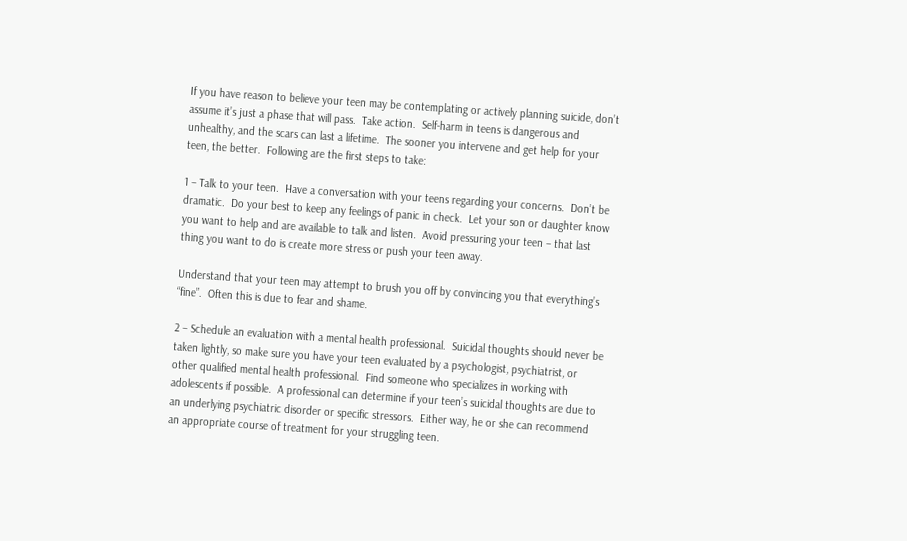If you have reason to believe your teen may be contemplating or actively planning suicide, don’t assume it’s just a phase that will pass.  Take action.  Self-harm in teens is dangerous and unhealthy, and the scars can last a lifetime.  The sooner you intervene and get help for your teen, the better.  Following are the first steps to take:

1 – Talk to your teen.  Have a conversation with your teens regarding your concerns.  Don’t be dramatic.  Do your best to keep any feelings of panic in check.  Let your son or daughter know you want to help and are available to talk and listen.  Avoid pressuring your teen – that last thing you want to do is create more stress or push your teen away.

Understand that your teen may attempt to brush you off by convincing you that everything’s “fine”.  Often this is due to fear and shame.

2 – Schedule an evaluation with a mental health professional.  Suicidal thoughts should never be taken lightly, so make sure you have your teen evaluated by a psychologist, psychiatrist, or other qualified mental health professional.  Find someone who specializes in working with adolescents if possible.  A professional can determine if your teen’s suicidal thoughts are due to an underlying psychiatric disorder or specific stressors.  Either way, he or she can recommend an appropriate course of treatment for your struggling teen.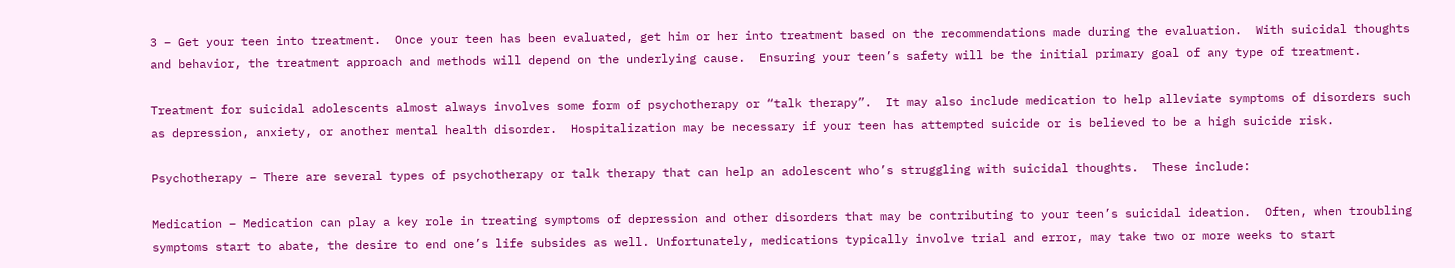3 – Get your teen into treatment.  Once your teen has been evaluated, get him or her into treatment based on the recommendations made during the evaluation.  With suicidal thoughts and behavior, the treatment approach and methods will depend on the underlying cause.  Ensuring your teen’s safety will be the initial primary goal of any type of treatment.

Treatment for suicidal adolescents almost always involves some form of psychotherapy or “talk therapy”.  It may also include medication to help alleviate symptoms of disorders such as depression, anxiety, or another mental health disorder.  Hospitalization may be necessary if your teen has attempted suicide or is believed to be a high suicide risk.

Psychotherapy – There are several types of psychotherapy or talk therapy that can help an adolescent who’s struggling with suicidal thoughts.  These include:

Medication – Medication can play a key role in treating symptoms of depression and other disorders that may be contributing to your teen’s suicidal ideation.  Often, when troubling symptoms start to abate, the desire to end one’s life subsides as well. Unfortunately, medications typically involve trial and error, may take two or more weeks to start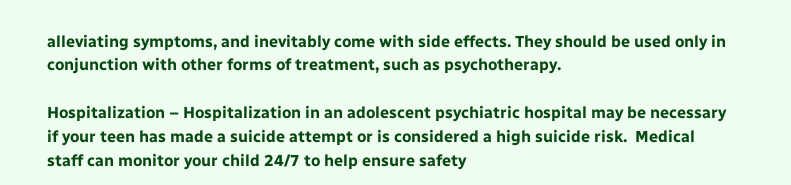alleviating symptoms, and inevitably come with side effects. They should be used only in conjunction with other forms of treatment, such as psychotherapy.

Hospitalization – Hospitalization in an adolescent psychiatric hospital may be necessary if your teen has made a suicide attempt or is considered a high suicide risk.  Medical staff can monitor your child 24/7 to help ensure safety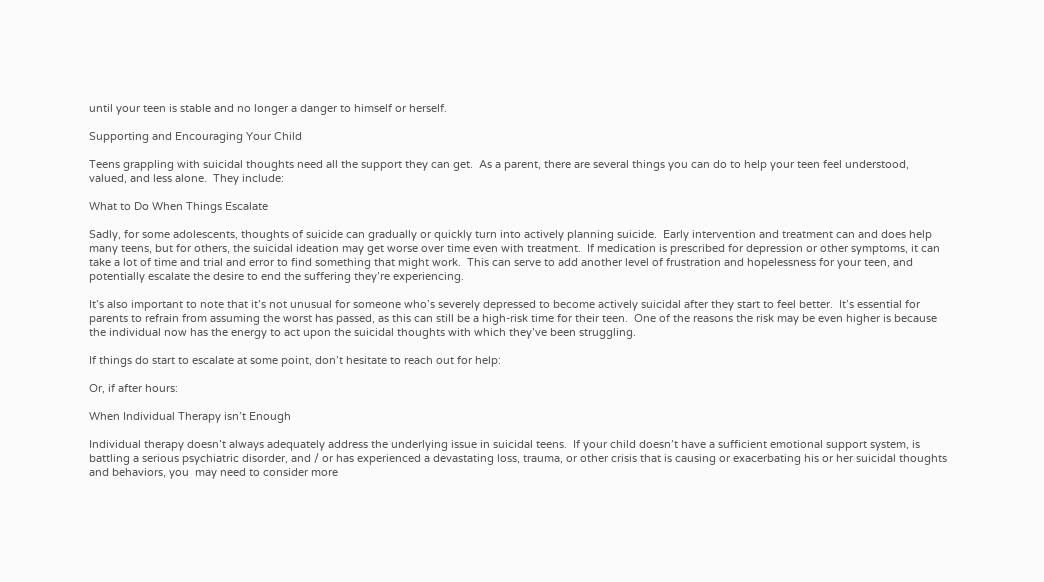until your teen is stable and no longer a danger to himself or herself.

Supporting and Encouraging Your Child

Teens grappling with suicidal thoughts need all the support they can get.  As a parent, there are several things you can do to help your teen feel understood, valued, and less alone.  They include:

What to Do When Things Escalate

Sadly, for some adolescents, thoughts of suicide can gradually or quickly turn into actively planning suicide.  Early intervention and treatment can and does help many teens, but for others, the suicidal ideation may get worse over time even with treatment.  If medication is prescribed for depression or other symptoms, it can take a lot of time and trial and error to find something that might work.  This can serve to add another level of frustration and hopelessness for your teen, and potentially escalate the desire to end the suffering they’re experiencing.

It’s also important to note that it’s not unusual for someone who’s severely depressed to become actively suicidal after they start to feel better.  It’s essential for parents to refrain from assuming the worst has passed, as this can still be a high-risk time for their teen.  One of the reasons the risk may be even higher is because the individual now has the energy to act upon the suicidal thoughts with which they’ve been struggling.

If things do start to escalate at some point, don’t hesitate to reach out for help:

Or, if after hours:

When Individual Therapy isn’t Enough

Individual therapy doesn’t always adequately address the underlying issue in suicidal teens.  If your child doesn’t have a sufficient emotional support system, is battling a serious psychiatric disorder, and / or has experienced a devastating loss, trauma, or other crisis that is causing or exacerbating his or her suicidal thoughts and behaviors, you  may need to consider more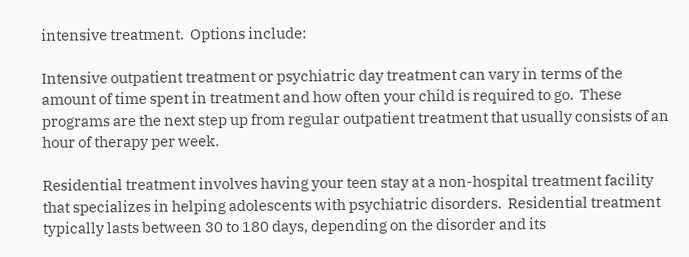intensive treatment.  Options include:

Intensive outpatient treatment or psychiatric day treatment can vary in terms of the amount of time spent in treatment and how often your child is required to go.  These programs are the next step up from regular outpatient treatment that usually consists of an hour of therapy per week.

Residential treatment involves having your teen stay at a non-hospital treatment facility that specializes in helping adolescents with psychiatric disorders.  Residential treatment typically lasts between 30 to 180 days, depending on the disorder and its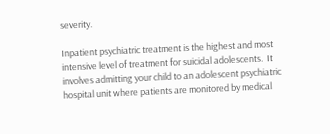severity.

Inpatient psychiatric treatment is the highest and most intensive level of treatment for suicidal adolescents.  It involves admitting your child to an adolescent psychiatric hospital unit where patients are monitored by medical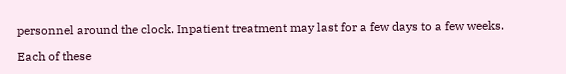personnel around the clock. Inpatient treatment may last for a few days to a few weeks.

Each of these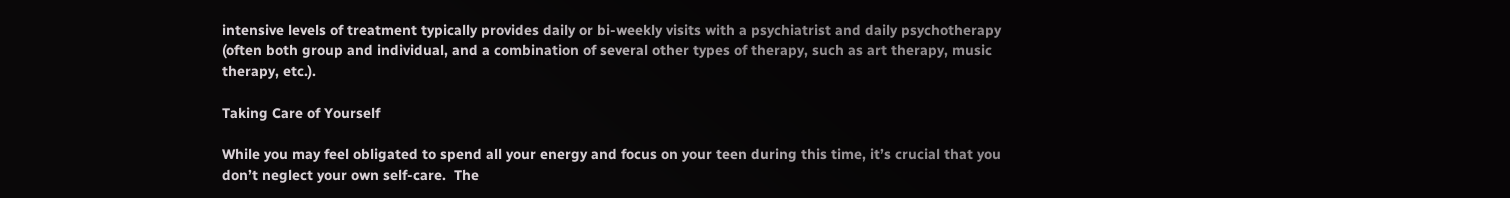intensive levels of treatment typically provides daily or bi-weekly visits with a psychiatrist and daily psychotherapy (often both group and individual, and a combination of several other types of therapy, such as art therapy, music therapy, etc.).

Taking Care of Yourself

While you may feel obligated to spend all your energy and focus on your teen during this time, it’s crucial that you don’t neglect your own self-care.  The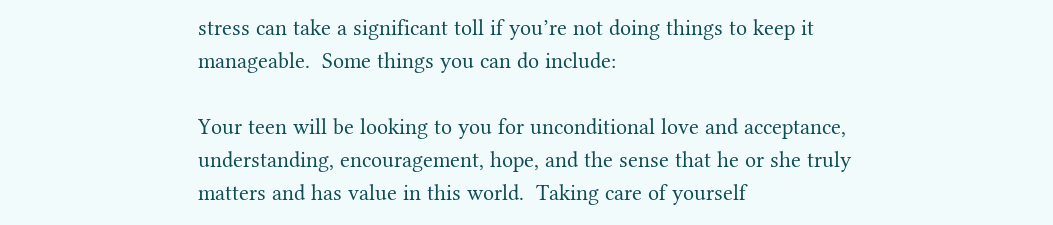stress can take a significant toll if you’re not doing things to keep it manageable.  Some things you can do include:

Your teen will be looking to you for unconditional love and acceptance, understanding, encouragement, hope, and the sense that he or she truly matters and has value in this world.  Taking care of yourself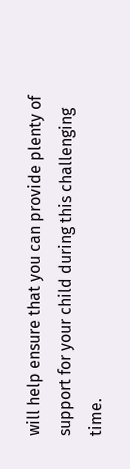will help ensure that you can provide plenty of support for your child during this challenging time.